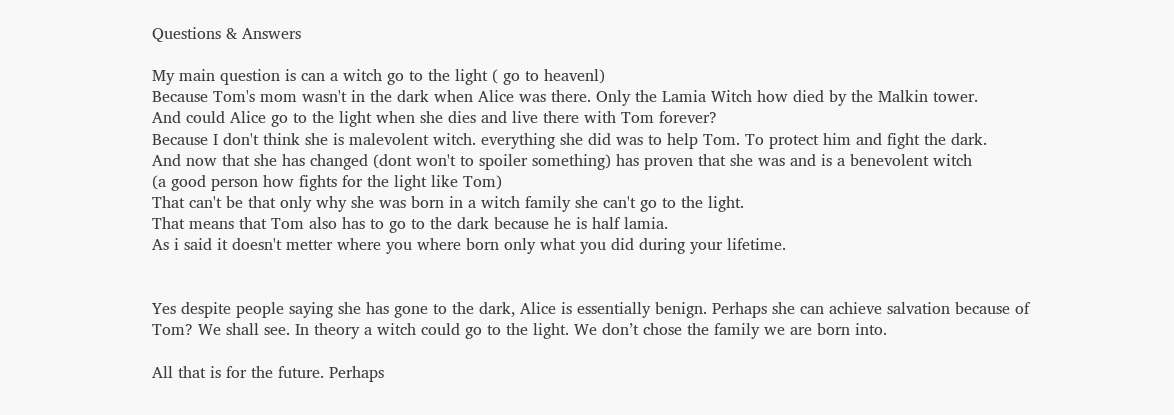Questions & Answers

My main question is can a witch go to the light ( go to heavenl)
Because Tom's mom wasn't in the dark when Alice was there. Only the Lamia Witch how died by the Malkin tower.
And could Alice go to the light when she dies and live there with Tom forever?
Because I don't think she is malevolent witch. everything she did was to help Tom. To protect him and fight the dark.
And now that she has changed (dont won't to spoiler something) has proven that she was and is a benevolent witch
(a good person how fights for the light like Tom)
That can't be that only why she was born in a witch family she can't go to the light.
That means that Tom also has to go to the dark because he is half lamia.
As i said it doesn't metter where you where born only what you did during your lifetime.


Yes despite people saying she has gone to the dark, Alice is essentially benign. Perhaps she can achieve salvation because of Tom? We shall see. In theory a witch could go to the light. We don’t chose the family we are born into.

All that is for the future. Perhaps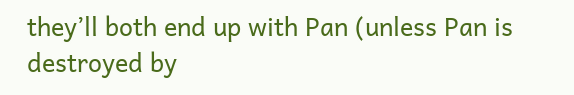they’ll both end up with Pan (unless Pan is destroyed by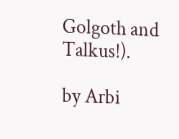Golgoth and Talkus!).

by Arbi